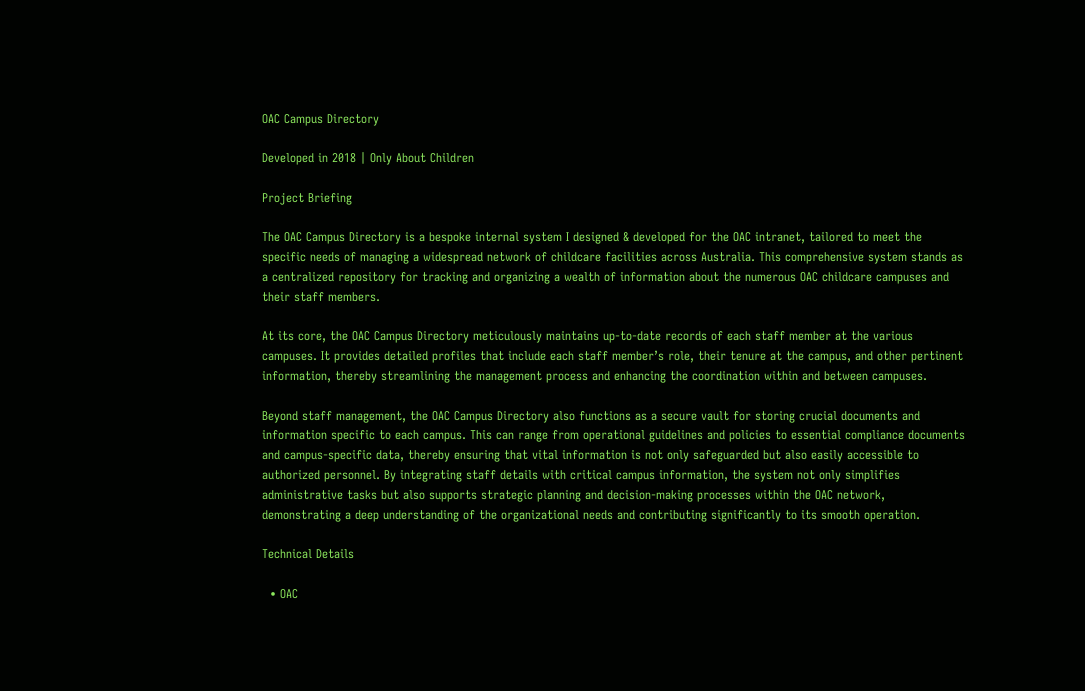OAC Campus Directory

Developed in 2018 | Only About Children

Project Briefing

The OAC Campus Directory is a bespoke internal system I designed & developed for the OAC intranet, tailored to meet the specific needs of managing a widespread network of childcare facilities across Australia. This comprehensive system stands as a centralized repository for tracking and organizing a wealth of information about the numerous OAC childcare campuses and their staff members.

At its core, the OAC Campus Directory meticulously maintains up-to-date records of each staff member at the various campuses. It provides detailed profiles that include each staff member’s role, their tenure at the campus, and other pertinent information, thereby streamlining the management process and enhancing the coordination within and between campuses.

Beyond staff management, the OAC Campus Directory also functions as a secure vault for storing crucial documents and information specific to each campus. This can range from operational guidelines and policies to essential compliance documents and campus-specific data, thereby ensuring that vital information is not only safeguarded but also easily accessible to authorized personnel. By integrating staff details with critical campus information, the system not only simplifies administrative tasks but also supports strategic planning and decision-making processes within the OAC network, demonstrating a deep understanding of the organizational needs and contributing significantly to its smooth operation.

Technical Details

  • OAC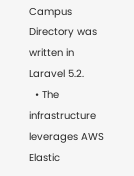Campus Directory was written in Laravel 5.2.
  • The infrastructure leverages AWS Elastic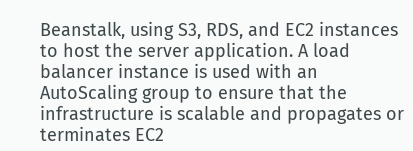Beanstalk, using S3, RDS, and EC2 instances to host the server application. A load balancer instance is used with an AutoScaling group to ensure that the infrastructure is scalable and propagates or terminates EC2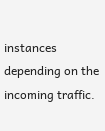instances depending on the incoming traffic.